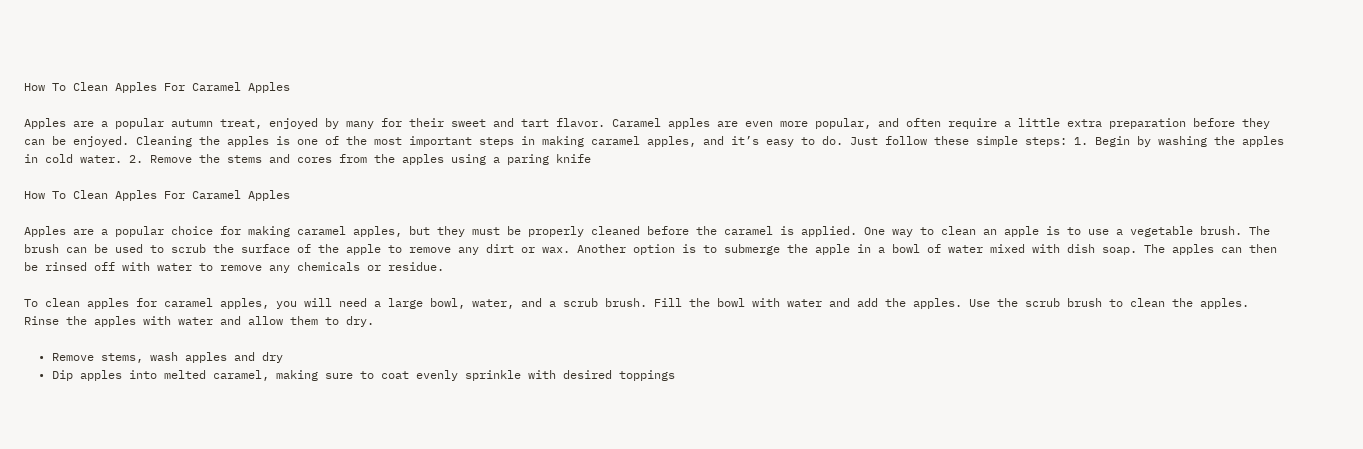How To Clean Apples For Caramel Apples

Apples are a popular autumn treat, enjoyed by many for their sweet and tart flavor. Caramel apples are even more popular, and often require a little extra preparation before they can be enjoyed. Cleaning the apples is one of the most important steps in making caramel apples, and it’s easy to do. Just follow these simple steps: 1. Begin by washing the apples in cold water. 2. Remove the stems and cores from the apples using a paring knife

How To Clean Apples For Caramel Apples

Apples are a popular choice for making caramel apples, but they must be properly cleaned before the caramel is applied. One way to clean an apple is to use a vegetable brush. The brush can be used to scrub the surface of the apple to remove any dirt or wax. Another option is to submerge the apple in a bowl of water mixed with dish soap. The apples can then be rinsed off with water to remove any chemicals or residue.

To clean apples for caramel apples, you will need a large bowl, water, and a scrub brush. Fill the bowl with water and add the apples. Use the scrub brush to clean the apples. Rinse the apples with water and allow them to dry.

  • Remove stems, wash apples and dry
  • Dip apples into melted caramel, making sure to coat evenly sprinkle with desired toppings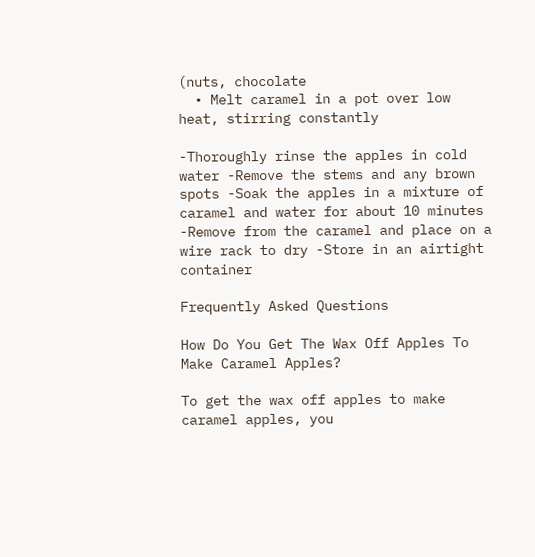(nuts, chocolate
  • Melt caramel in a pot over low heat, stirring constantly

-Thoroughly rinse the apples in cold water -Remove the stems and any brown spots -Soak the apples in a mixture of caramel and water for about 10 minutes -Remove from the caramel and place on a wire rack to dry -Store in an airtight container

Frequently Asked Questions

How Do You Get The Wax Off Apples To Make Caramel Apples?

To get the wax off apples to make caramel apples, you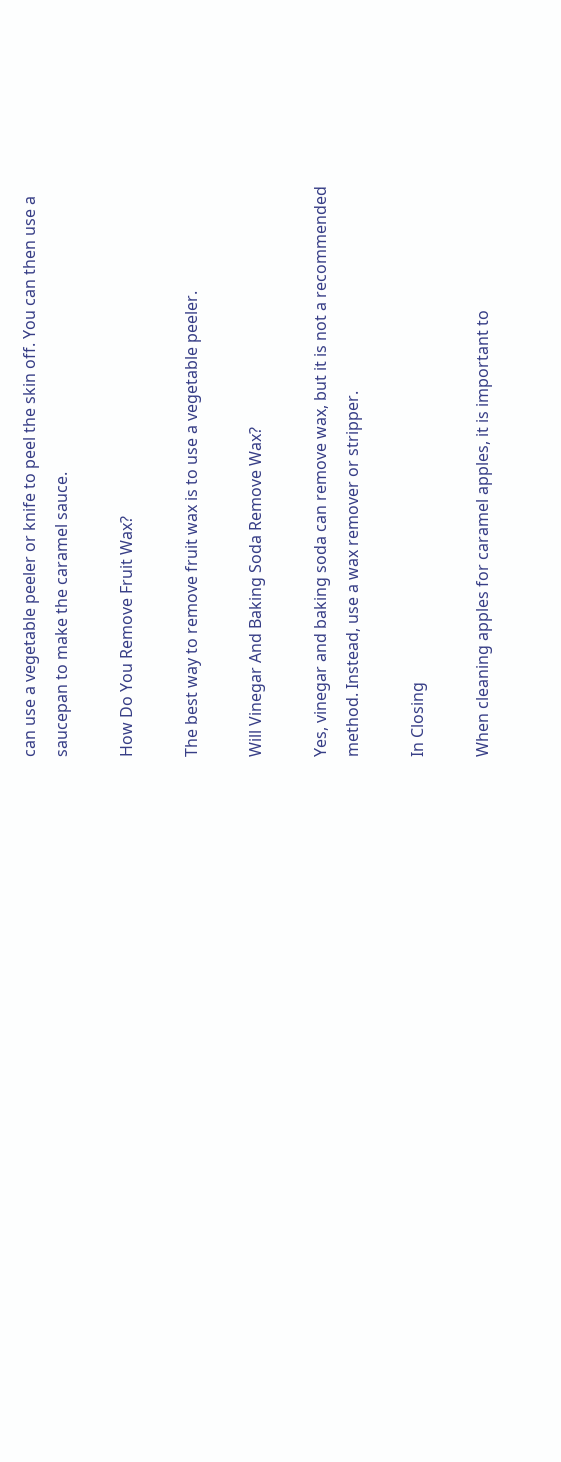can use a vegetable peeler or knife to peel the skin off. You can then use a saucepan to make the caramel sauce.

How Do You Remove Fruit Wax?

The best way to remove fruit wax is to use a vegetable peeler.

Will Vinegar And Baking Soda Remove Wax?

Yes, vinegar and baking soda can remove wax, but it is not a recommended method. Instead, use a wax remover or stripper.

In Closing

When cleaning apples for caramel apples, it is important to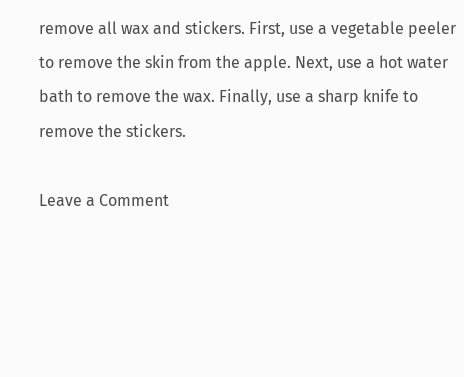remove all wax and stickers. First, use a vegetable peeler to remove the skin from the apple. Next, use a hot water bath to remove the wax. Finally, use a sharp knife to remove the stickers.

Leave a Comment